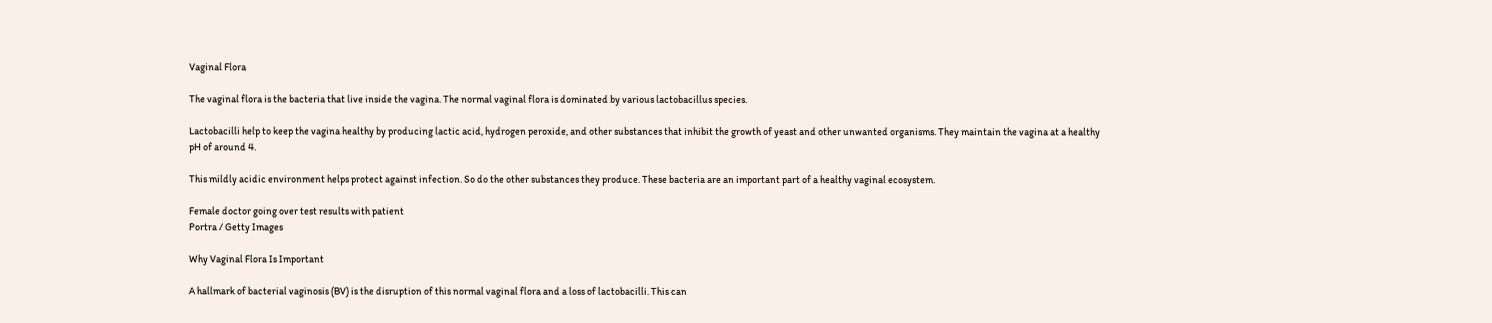Vaginal Flora

The vaginal flora is the bacteria that live inside the vagina. The normal vaginal flora is dominated by various lactobacillus species.

Lactobacilli help to keep the vagina healthy by producing lactic acid, hydrogen peroxide, and other substances that inhibit the growth of yeast and other unwanted organisms. They maintain the vagina at a healthy pH of around 4.

This mildly acidic environment helps protect against infection. So do the other substances they produce. These bacteria are an important part of a healthy vaginal ecosystem.

Female doctor going over test results with patient
Portra / Getty Images

Why Vaginal Flora Is Important

A hallmark of bacterial vaginosis (BV) is the disruption of this normal vaginal flora and a loss of lactobacilli. This can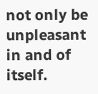not only be unpleasant in and of itself.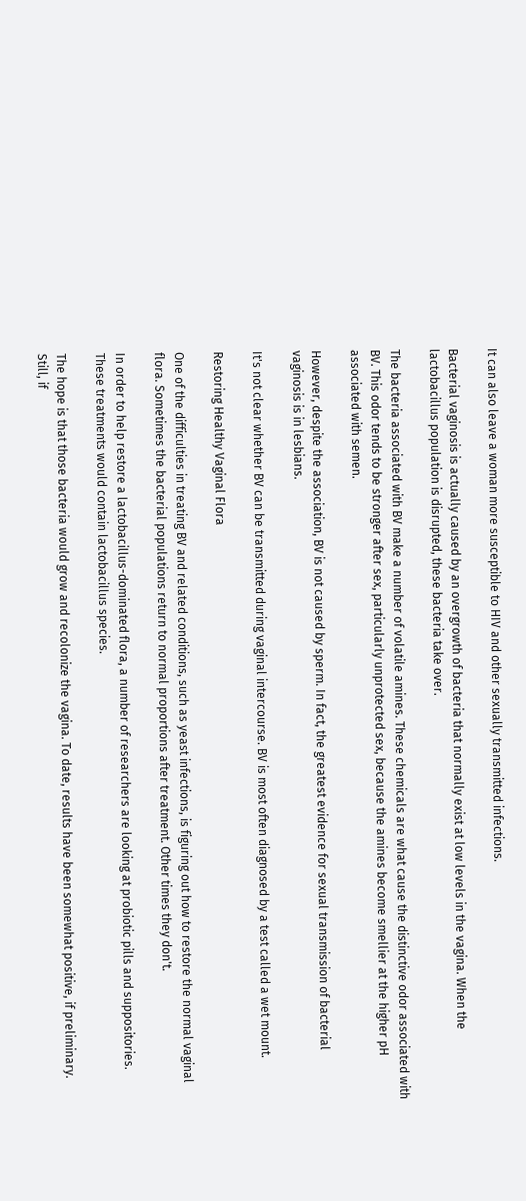It can also leave a woman more susceptible to HIV and other sexually transmitted infections.

Bacterial vaginosis is actually caused by an overgrowth of bacteria that normally exist at low levels in the vagina. When the lactobacillus population is disrupted, these bacteria take over.

The bacteria associated with BV make a number of volatile amines. These chemicals are what cause the distinctive odor associated with BV. This odor tends to be stronger after sex, particularly unprotected sex, because the amines become smellier at the higher pH associated with semen.

However, despite the association, BV is not caused by sperm. In fact, the greatest evidence for sexual transmission of bacterial vaginosis is in lesbians.

It's not clear whether BV can be transmitted during vaginal intercourse. BV is most often diagnosed by a test called a wet mount.

Restoring Healthy Vaginal Flora

One of the difficulties in treating BV and related conditions, such as yeast infections, is figuring out how to restore the normal vaginal flora. Sometimes the bacterial populations return to normal proportions after treatment. Other times they don't.

In order to help restore a lactobacillus-dominated flora, a number of researchers are looking at probiotic pills and suppositories. These treatments would contain lactobacillus species.

The hope is that those bacteria would grow and recolonize the vagina. To date, results have been somewhat positive, if preliminary. Still, if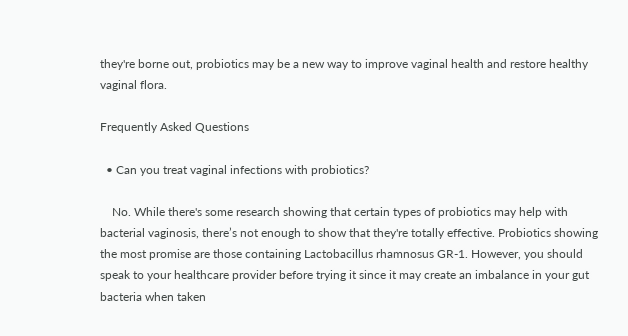they're borne out, probiotics may be a new way to improve vaginal health and restore healthy vaginal flora.

Frequently Asked Questions

  • Can you treat vaginal infections with probiotics?

    No. While there's some research showing that certain types of probiotics may help with bacterial vaginosis, there’s not enough to show that they're totally effective. Probiotics showing the most promise are those containing Lactobacillus rhamnosus GR-1. However, you should speak to your healthcare provider before trying it since it may create an imbalance in your gut bacteria when taken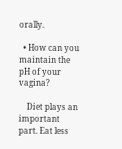orally.

  • How can you maintain the pH of your vagina?

    Diet plays an important part. Eat less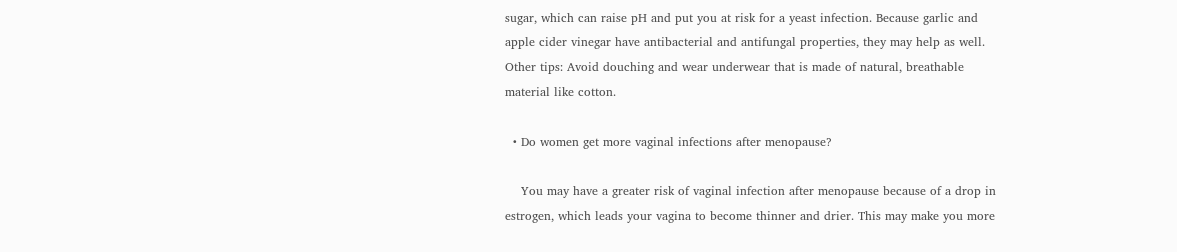sugar, which can raise pH and put you at risk for a yeast infection. Because garlic and apple cider vinegar have antibacterial and antifungal properties, they may help as well. Other tips: Avoid douching and wear underwear that is made of natural, breathable material like cotton.

  • Do women get more vaginal infections after menopause?

    You may have a greater risk of vaginal infection after menopause because of a drop in estrogen, which leads your vagina to become thinner and drier. This may make you more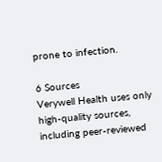prone to infection.

6 Sources
Verywell Health uses only high-quality sources, including peer-reviewed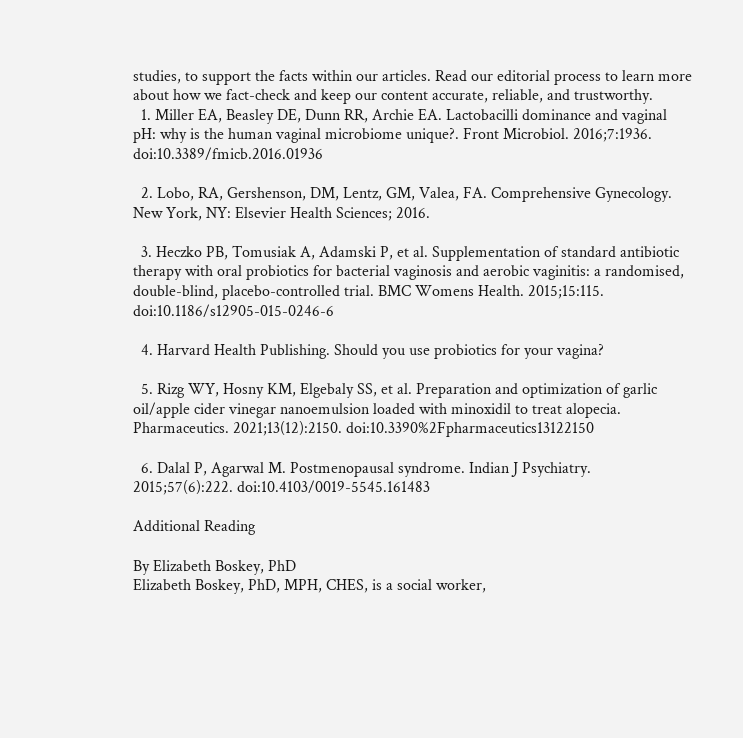studies, to support the facts within our articles. Read our editorial process to learn more about how we fact-check and keep our content accurate, reliable, and trustworthy.
  1. Miller EA, Beasley DE, Dunn RR, Archie EA. Lactobacilli dominance and vaginal pH: why is the human vaginal microbiome unique?. Front Microbiol. 2016;7:1936. doi:10.3389/fmicb.2016.01936

  2. Lobo, RA, Gershenson, DM, Lentz, GM, Valea, FA. Comprehensive Gynecology. New York, NY: Elsevier Health Sciences; 2016.

  3. Heczko PB, Tomusiak A, Adamski P, et al. Supplementation of standard antibiotic therapy with oral probiotics for bacterial vaginosis and aerobic vaginitis: a randomised, double-blind, placebo-controlled trial. BMC Womens Health. 2015;15:115. doi:10.1186/s12905-015-0246-6

  4. Harvard Health Publishing. Should you use probiotics for your vagina?

  5. Rizg WY, Hosny KM, Elgebaly SS, et al. Preparation and optimization of garlic oil/apple cider vinegar nanoemulsion loaded with minoxidil to treat alopecia. Pharmaceutics. 2021;13(12):2150. doi:10.3390%2Fpharmaceutics13122150

  6. Dalal P, Agarwal M. Postmenopausal syndrome. Indian J Psychiatry. 2015;57(6):222. doi:10.4103/0019-5545.161483

Additional Reading

By Elizabeth Boskey, PhD
Elizabeth Boskey, PhD, MPH, CHES, is a social worker,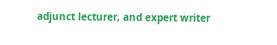adjunct lecturer, and expert writer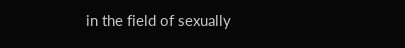in the field of sexually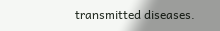transmitted diseases.